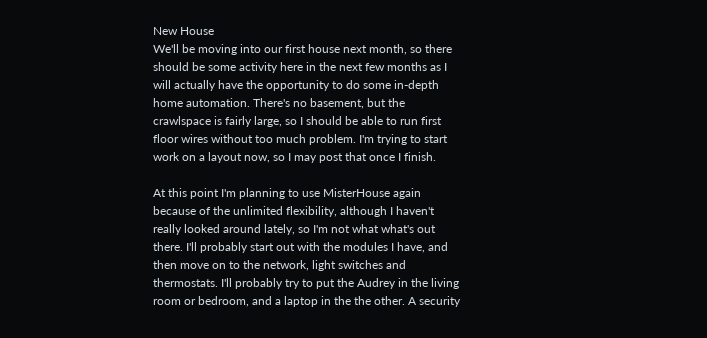New House
We'll be moving into our first house next month, so there should be some activity here in the next few months as I will actually have the opportunity to do some in-depth home automation. There's no basement, but the crawlspace is fairly large, so I should be able to run first floor wires without too much problem. I'm trying to start work on a layout now, so I may post that once I finish.

At this point I'm planning to use MisterHouse again because of the unlimited flexibility, although I haven't really looked around lately, so I'm not what what's out there. I'll probably start out with the modules I have, and then move on to the network, light switches and thermostats. I'll probably try to put the Audrey in the living room or bedroom, and a laptop in the the other. A security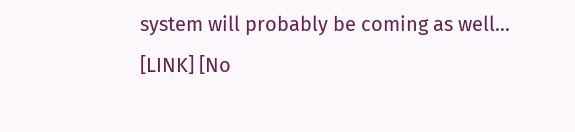system will probably be coming as well...
[LINK] [No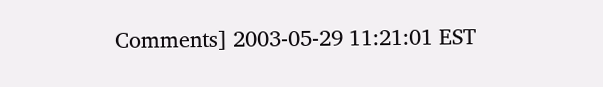Comments] 2003-05-29 11:21:01 EST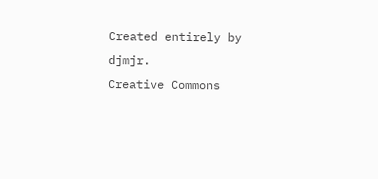Created entirely by djmjr.
Creative Commons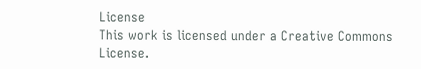License
This work is licensed under a Creative Commons License.